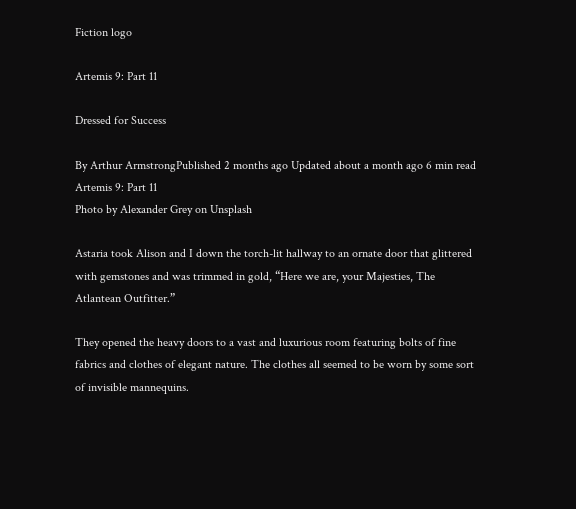Fiction logo

Artemis 9: Part 11

Dressed for Success

By Arthur ArmstrongPublished 2 months ago Updated about a month ago 6 min read
Artemis 9: Part 11
Photo by Alexander Grey on Unsplash

Astaria took Alison and I down the torch-lit hallway to an ornate door that glittered with gemstones and was trimmed in gold, “Here we are, your Majesties, The Atlantean Outfitter.”

They opened the heavy doors to a vast and luxurious room featuring bolts of fine fabrics and clothes of elegant nature. The clothes all seemed to be worn by some sort of invisible mannequins.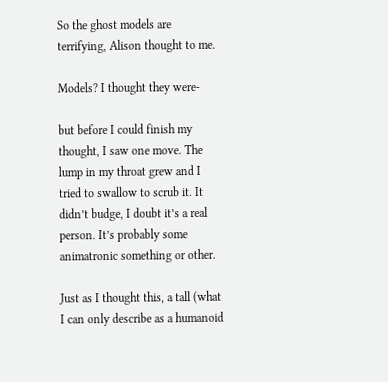So the ghost models are terrifying, Alison thought to me.

Models? I thought they were-

but before I could finish my thought, I saw one move. The lump in my throat grew and I tried to swallow to scrub it. It didn’t budge, I doubt it’s a real person. It’s probably some animatronic something or other.

Just as I thought this, a tall (what I can only describe as a humanoid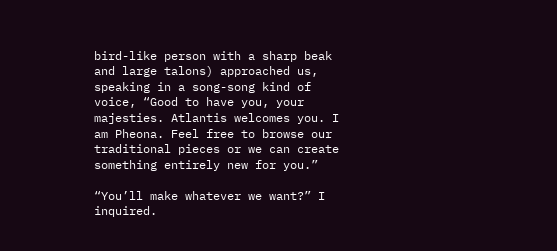bird-like person with a sharp beak and large talons) approached us, speaking in a song-song kind of voice, “Good to have you, your majesties. Atlantis welcomes you. I am Pheona. Feel free to browse our traditional pieces or we can create something entirely new for you.”

“You’ll make whatever we want?” I inquired.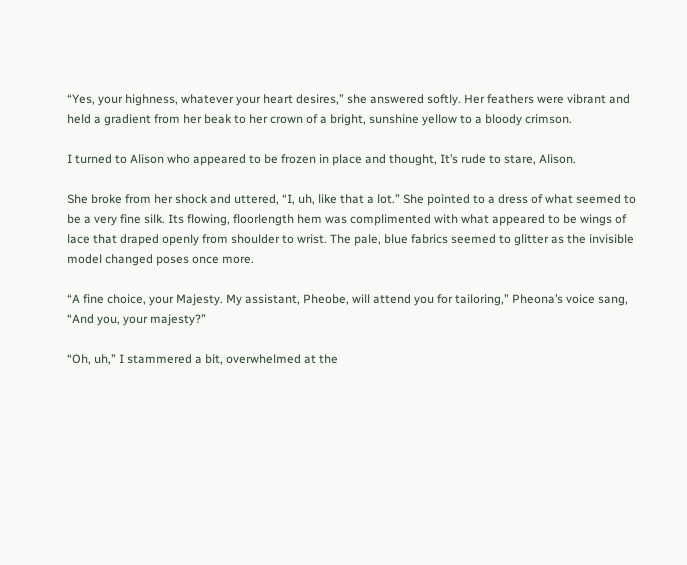“Yes, your highness, whatever your heart desires,” she answered softly. Her feathers were vibrant and held a gradient from her beak to her crown of a bright, sunshine yellow to a bloody crimson.

I turned to Alison who appeared to be frozen in place and thought, It’s rude to stare, Alison.

She broke from her shock and uttered, “I, uh, like that a lot.” She pointed to a dress of what seemed to be a very fine silk. Its flowing, floorlength hem was complimented with what appeared to be wings of lace that draped openly from shoulder to wrist. The pale, blue fabrics seemed to glitter as the invisible model changed poses once more.

“A fine choice, your Majesty. My assistant, Pheobe, will attend you for tailoring,” Pheona’s voice sang, “And you, your majesty?”

“Oh, uh,” I stammered a bit, overwhelmed at the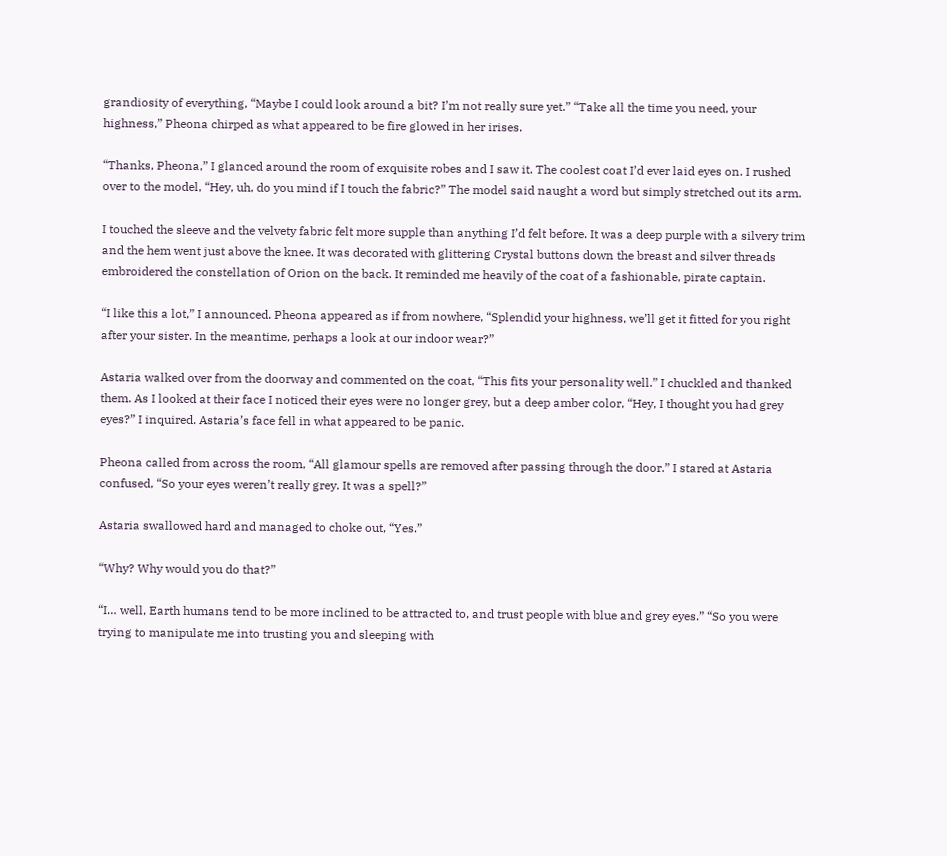grandiosity of everything, “Maybe I could look around a bit? I’m not really sure yet.” “Take all the time you need, your highness,” Pheona chirped as what appeared to be fire glowed in her irises.

“Thanks, Pheona,” I glanced around the room of exquisite robes and I saw it. The coolest coat I’d ever laid eyes on. I rushed over to the model, “Hey, uh, do you mind if I touch the fabric?” The model said naught a word but simply stretched out its arm.

I touched the sleeve and the velvety fabric felt more supple than anything I’d felt before. It was a deep purple with a silvery trim and the hem went just above the knee. It was decorated with glittering Crystal buttons down the breast and silver threads embroidered the constellation of Orion on the back. It reminded me heavily of the coat of a fashionable, pirate captain.

“I like this a lot,” I announced. Pheona appeared as if from nowhere, “Splendid your highness, we’ll get it fitted for you right after your sister. In the meantime, perhaps a look at our indoor wear?”

Astaria walked over from the doorway and commented on the coat, “This fits your personality well.” I chuckled and thanked them. As I looked at their face I noticed their eyes were no longer grey, but a deep amber color, “Hey, I thought you had grey eyes?” I inquired. Astaria’s face fell in what appeared to be panic.

Pheona called from across the room, “All glamour spells are removed after passing through the door.” I stared at Astaria confused, “So your eyes weren’t really grey. It was a spell?”

Astaria swallowed hard and managed to choke out, “Yes.”

“Why? Why would you do that?”

“I… well, Earth humans tend to be more inclined to be attracted to, and trust people with blue and grey eyes.” “So you were trying to manipulate me into trusting you and sleeping with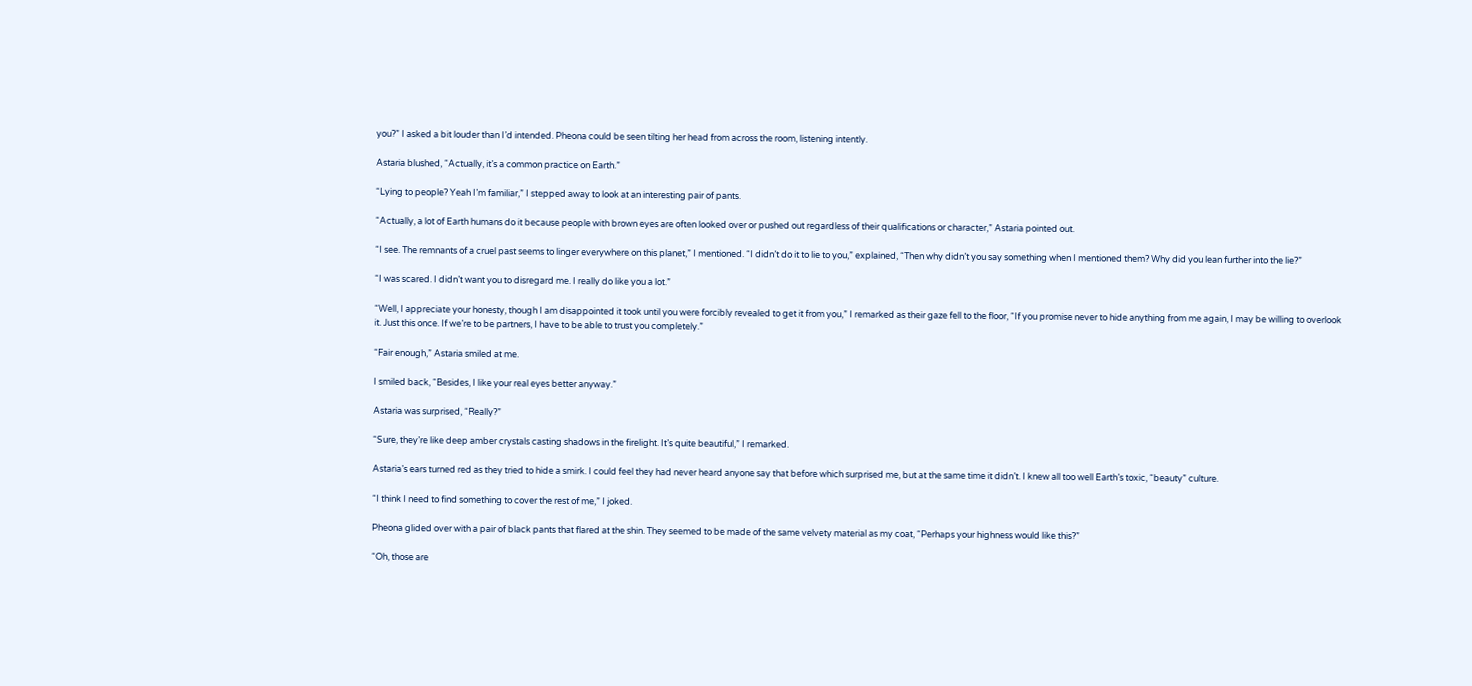you?” I asked a bit louder than I’d intended. Pheona could be seen tilting her head from across the room, listening intently.

Astaria blushed, “Actually, it’s a common practice on Earth.”

“Lying to people? Yeah I’m familiar,” I stepped away to look at an interesting pair of pants.

“Actually, a lot of Earth humans do it because people with brown eyes are often looked over or pushed out regardless of their qualifications or character,” Astaria pointed out.

“I see. The remnants of a cruel past seems to linger everywhere on this planet,” I mentioned. “I didn’t do it to lie to you,” explained, “Then why didn’t you say something when I mentioned them? Why did you lean further into the lie?”

“I was scared. I didn’t want you to disregard me. I really do like you a lot.”

“Well, I appreciate your honesty, though I am disappointed it took until you were forcibly revealed to get it from you,” I remarked as their gaze fell to the floor, “If you promise never to hide anything from me again, I may be willing to overlook it. Just this once. If we’re to be partners, I have to be able to trust you completely.”

“Fair enough,” Astaria smiled at me.

I smiled back, “Besides, I like your real eyes better anyway.”

Astaria was surprised, “Really?”

“Sure, they’re like deep amber crystals casting shadows in the firelight. It’s quite beautiful,” I remarked.

Astaria’s ears turned red as they tried to hide a smirk. I could feel they had never heard anyone say that before which surprised me, but at the same time it didn’t. I knew all too well Earth’s toxic, “beauty” culture.

“I think I need to find something to cover the rest of me,” I joked.

Pheona glided over with a pair of black pants that flared at the shin. They seemed to be made of the same velvety material as my coat, “Perhaps your highness would like this?”

“Oh, those are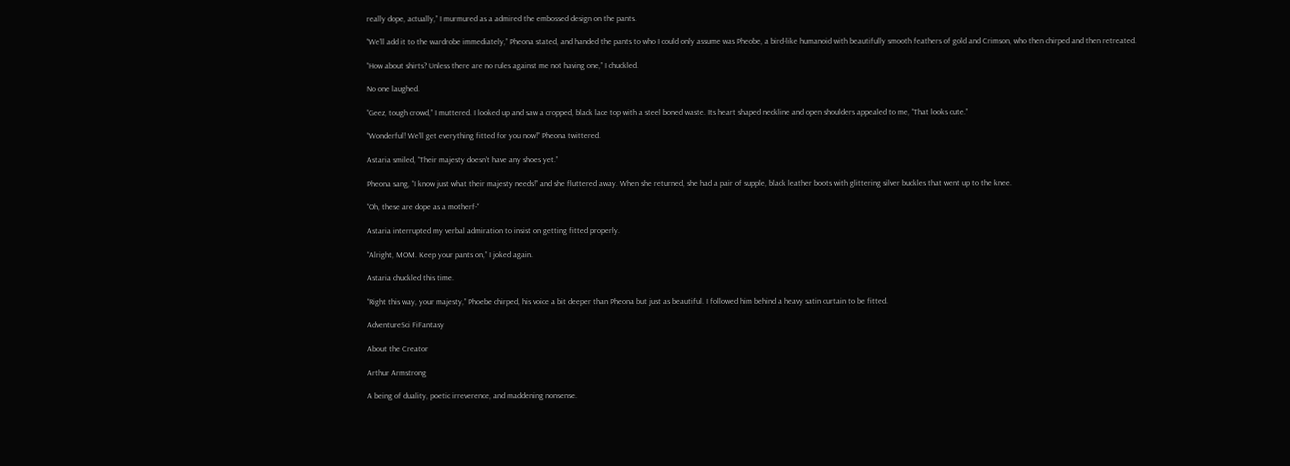really dope, actually,” I murmured as a admired the embossed design on the pants.

“We’ll add it to the wardrobe immediately,” Pheona stated, and handed the pants to who I could only assume was Pheobe, a bird-like humanoid with beautifully smooth feathers of gold and Crimson, who then chirped and then retreated.

“How about shirts? Unless there are no rules against me not having one,” I chuckled.

No one laughed.

“Geez, tough crowd,” I muttered. I looked up and saw a cropped, black lace top with a steel boned waste. Its heart shaped neckline and open shoulders appealed to me, “That looks cute.”

“Wonderful! We’ll get everything fitted for you now!” Pheona twittered.

Astaria smiled, “Their majesty doesn’t have any shoes yet.”

Pheona sang, “I know just what their majesty needs!” and she fluttered away. When she returned, she had a pair of supple, black leather boots with glittering silver buckles that went up to the knee.

“Oh, these are dope as a motherf-“

Astaria interrupted my verbal admiration to insist on getting fitted properly.

“Alright, MOM. Keep your pants on,” I joked again.

Astaria chuckled this time.

“Right this way, your majesty,” Phoebe chirped, his voice a bit deeper than Pheona but just as beautiful. I followed him behind a heavy satin curtain to be fitted.

AdventureSci FiFantasy

About the Creator

Arthur Armstrong

A being of duality, poetic irreverence, and maddening nonsense.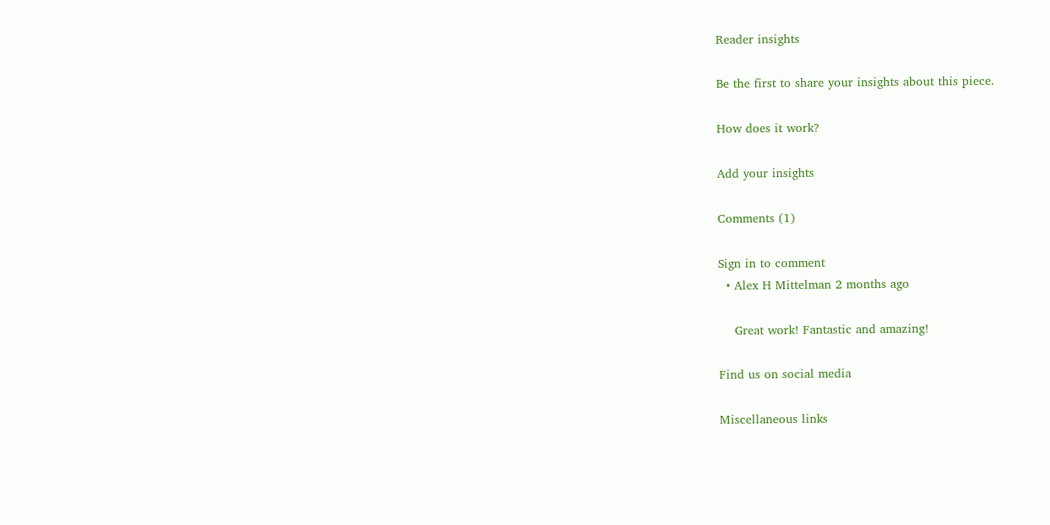Reader insights

Be the first to share your insights about this piece.

How does it work?

Add your insights

Comments (1)

Sign in to comment
  • Alex H Mittelman 2 months ago

    Great work! Fantastic and amazing!

Find us on social media

Miscellaneous links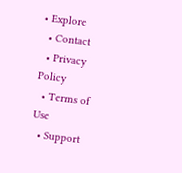• Explore
  • Contact
  • Privacy Policy
  • Terms of Use
  • Support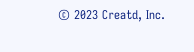© 2023 Creatd, Inc.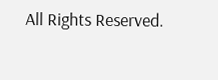All Rights Reserved.